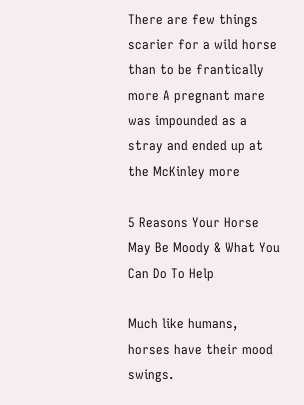There are few things scarier for a wild horse than to be frantically more A pregnant mare was impounded as a stray and ended up at the McKinley more

5 Reasons Your Horse May Be Moody & What You Can Do To Help

Much like humans, horses have their mood swings.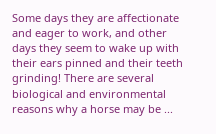Some days they are affectionate and eager to work, and other days they seem to wake up with their ears pinned and their teeth grinding! There are several biological and environmental reasons why a horse may be ...